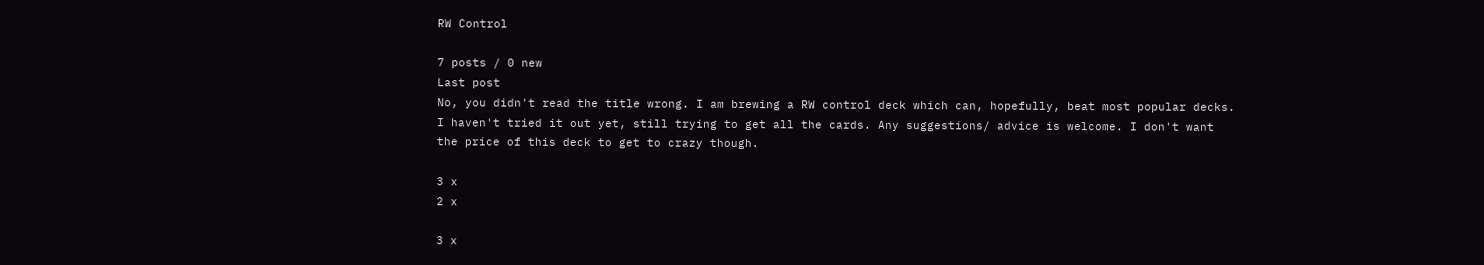RW Control

7 posts / 0 new
Last post
No, you didn't read the title wrong. I am brewing a RW control deck which can, hopefully, beat most popular decks. I haven't tried it out yet, still trying to get all the cards. Any suggestions/ advice is welcome. I don't want the price of this deck to get to crazy though.

3 x
2 x

3 x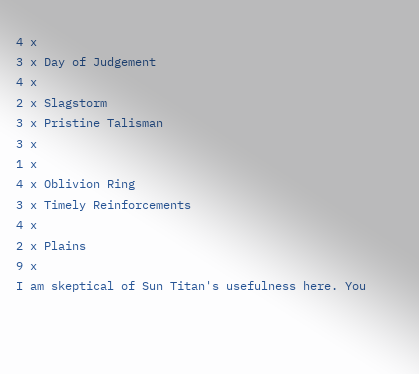4 x
3 x Day of Judgement
4 x
2 x Slagstorm
3 x Pristine Talisman
3 x
1 x
4 x Oblivion Ring
3 x Timely Reinforcements
4 x
2 x Plains
9 x
I am skeptical of Sun Titan's usefulness here. You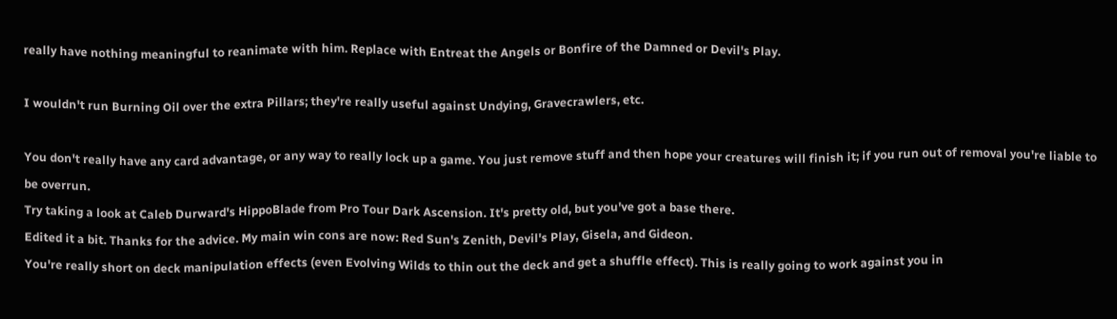really have nothing meaningful to reanimate with him. Replace with Entreat the Angels or Bonfire of the Damned or Devil's Play.

I wouldn't run Burning Oil over the extra Pillars; they're really useful against Undying, Gravecrawlers, etc.

You don't really have any card advantage, or any way to really lock up a game. You just remove stuff and then hope your creatures will finish it; if you run out of removal you're liable to be overrun.
Try taking a look at Caleb Durward's HippoBlade from Pro Tour Dark Ascension. It's pretty old, but you've got a base there.
Edited it a bit. Thanks for the advice. My main win cons are now: Red Sun's Zenith, Devil's Play, Gisela, and Gideon.
You're really short on deck manipulation effects (even Evolving Wilds to thin out the deck and get a shuffle effect). This is really going to work against you in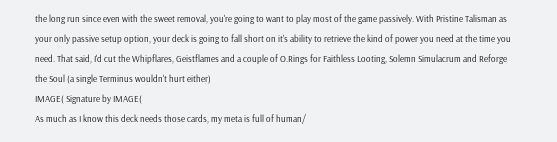the long run since even with the sweet removal, you're going to want to play most of the game passively. With Pristine Talisman as your only passive setup option, your deck is going to fall short on it's ability to retrieve the kind of power you need at the time you need. That said, I'd cut the Whipflares, Geistflames and a couple of O.Rings for Faithless Looting, Solemn Simulacrum and Reforge the Soul (a single Terminus wouldn't hurt either)
IMAGE( Signature by IMAGE(
As much as I know this deck needs those cards, my meta is full of human/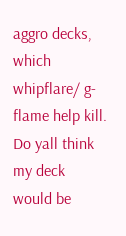aggro decks, which whipflare/ g-flame help kill.
Do yall think my deck would be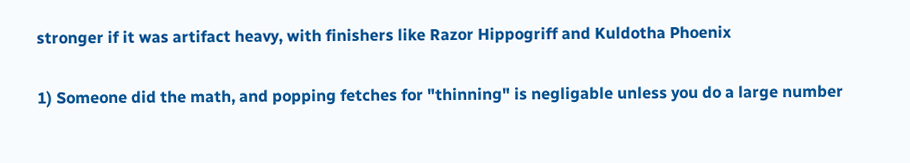stronger if it was artifact heavy, with finishers like Razor Hippogriff and Kuldotha Phoenix


1) Someone did the math, and popping fetches for "thinning" is negligable unless you do a large number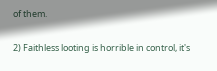of them.

2) Faithless looting is horrible in control, it's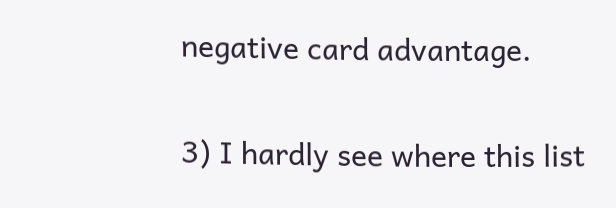negative card advantage.

3) I hardly see where this list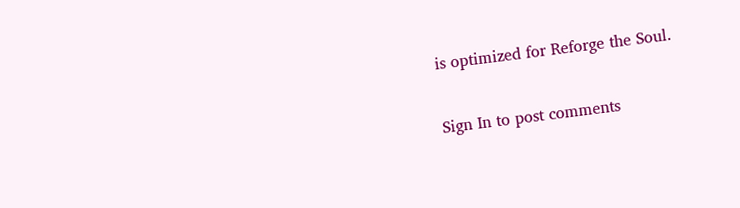is optimized for Reforge the Soul.

Sign In to post comments